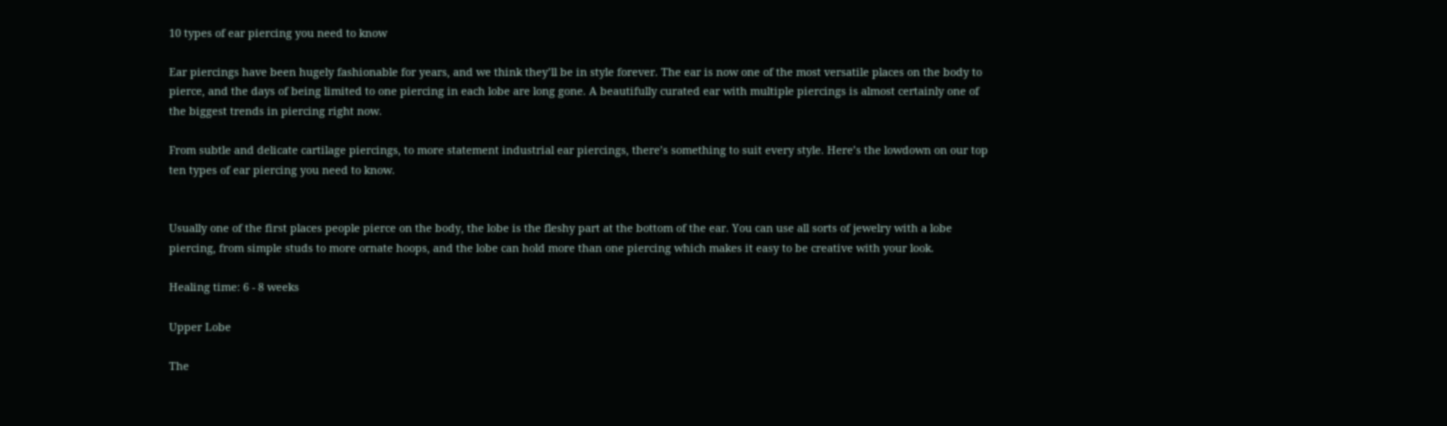10 types of ear piercing you need to know

Ear piercings have been hugely fashionable for years, and we think they’ll be in style forever. The ear is now one of the most versatile places on the body to pierce, and the days of being limited to one piercing in each lobe are long gone. A beautifully curated ear with multiple piercings is almost certainly one of the biggest trends in piercing right now.

From subtle and delicate cartilage piercings, to more statement industrial ear piercings, there’s something to suit every style. Here’s the lowdown on our top ten types of ear piercing you need to know.


Usually one of the first places people pierce on the body, the lobe is the fleshy part at the bottom of the ear. You can use all sorts of jewelry with a lobe piercing, from simple studs to more ornate hoops, and the lobe can hold more than one piercing which makes it easy to be creative with your look.

Healing time: 6 - 8 weeks

Upper Lobe

The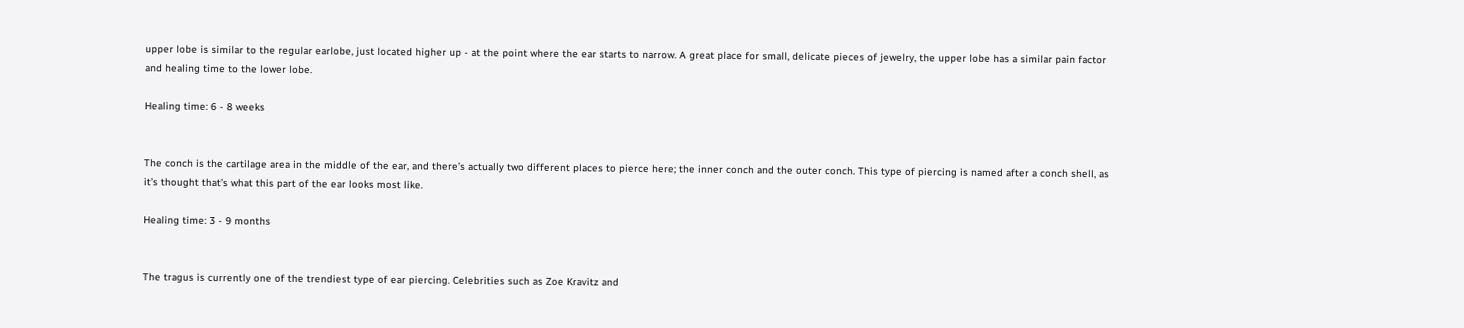upper lobe is similar to the regular earlobe, just located higher up - at the point where the ear starts to narrow. A great place for small, delicate pieces of jewelry, the upper lobe has a similar pain factor and healing time to the lower lobe.

Healing time: 6 - 8 weeks


The conch is the cartilage area in the middle of the ear, and there’s actually two different places to pierce here; the inner conch and the outer conch. This type of piercing is named after a conch shell, as it’s thought that’s what this part of the ear looks most like.

Healing time: 3 - 9 months


The tragus is currently one of the trendiest type of ear piercing. Celebrities such as Zoe Kravitz and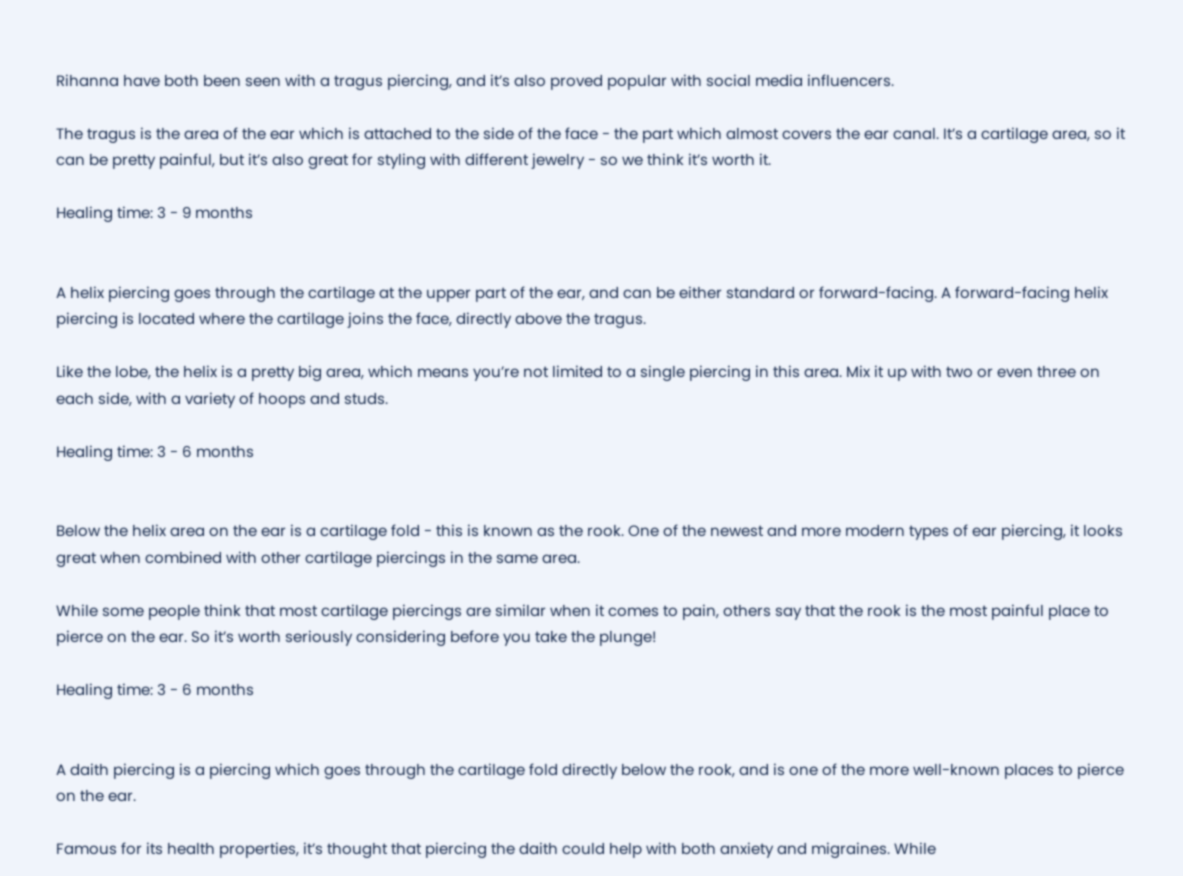Rihanna have both been seen with a tragus piercing, and it’s also proved popular with social media influencers.

The tragus is the area of the ear which is attached to the side of the face - the part which almost covers the ear canal. It’s a cartilage area, so it can be pretty painful, but it’s also great for styling with different jewelry - so we think it’s worth it.

Healing time: 3 - 9 months


A helix piercing goes through the cartilage at the upper part of the ear, and can be either standard or forward-facing. A forward-facing helix piercing is located where the cartilage joins the face, directly above the tragus.

Like the lobe, the helix is a pretty big area, which means you’re not limited to a single piercing in this area. Mix it up with two or even three on each side, with a variety of hoops and studs.

Healing time: 3 - 6 months


Below the helix area on the ear is a cartilage fold - this is known as the rook. One of the newest and more modern types of ear piercing, it looks great when combined with other cartilage piercings in the same area.

While some people think that most cartilage piercings are similar when it comes to pain, others say that the rook is the most painful place to pierce on the ear. So it’s worth seriously considering before you take the plunge!

Healing time: 3 - 6 months


A daith piercing is a piercing which goes through the cartilage fold directly below the rook, and is one of the more well-known places to pierce on the ear.

Famous for its health properties, it’s thought that piercing the daith could help with both anxiety and migraines. While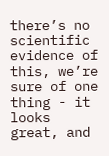there’s no scientific evidence of this, we’re sure of one thing - it looks great, and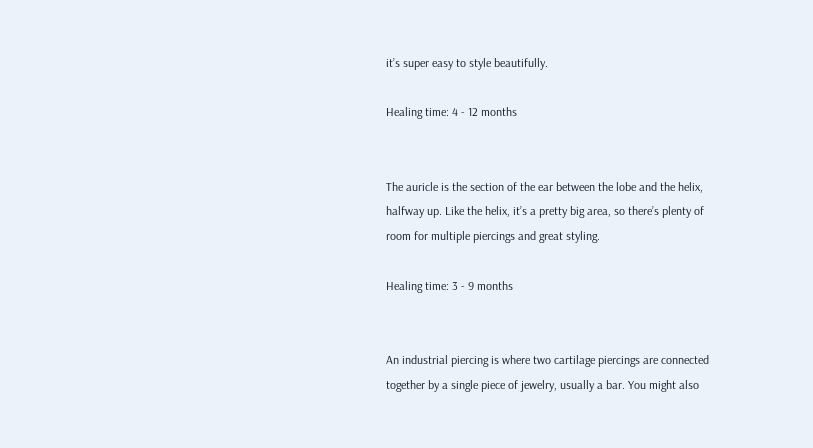it’s super easy to style beautifully.

Healing time: 4 - 12 months


The auricle is the section of the ear between the lobe and the helix, halfway up. Like the helix, it’s a pretty big area, so there’s plenty of room for multiple piercings and great styling.

Healing time: 3 - 9 months


An industrial piercing is where two cartilage piercings are connected together by a single piece of jewelry, usually a bar. You might also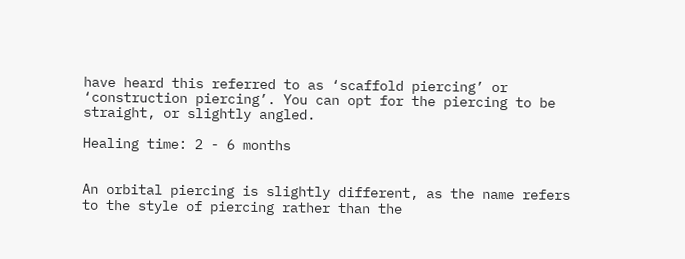have heard this referred to as ‘scaffold piercing’ or ‘construction piercing’. You can opt for the piercing to be straight, or slightly angled.

Healing time: 2 - 6 months


An orbital piercing is slightly different, as the name refers to the style of piercing rather than the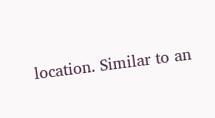location. Similar to an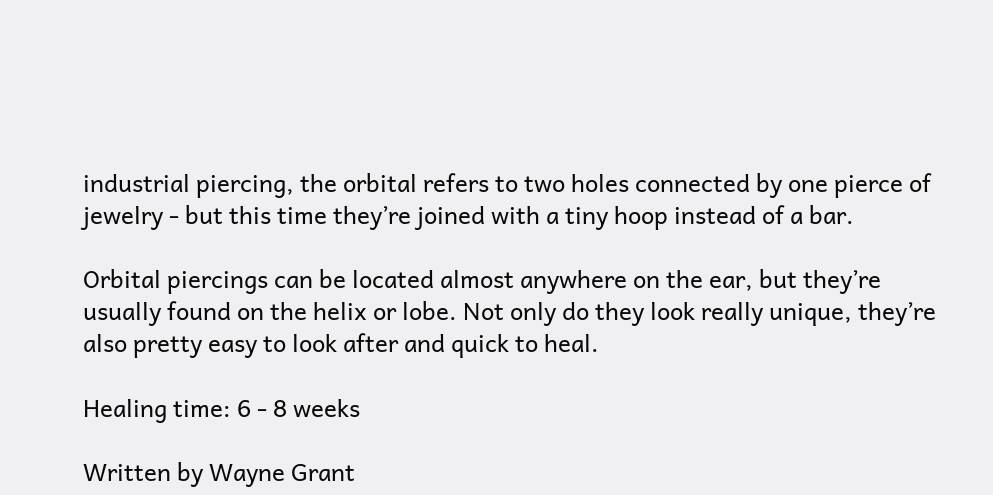industrial piercing, the orbital refers to two holes connected by one pierce of jewelry - but this time they’re joined with a tiny hoop instead of a bar.

Orbital piercings can be located almost anywhere on the ear, but they’re usually found on the helix or lobe. Not only do they look really unique, they’re also pretty easy to look after and quick to heal.

Healing time: 6 - 8 weeks

Written by Wayne Grant